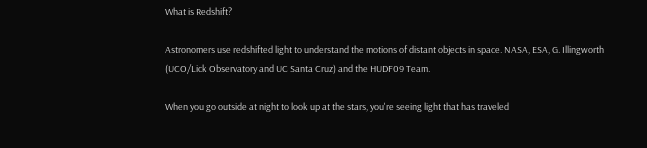What is Redshift?

Astronomers use redshifted light to understand the motions of distant objects in space. NASA, ESA, G. Illingworth (UCO/Lick Observatory and UC Santa Cruz) and the HUDF09 Team.

When you go outside at night to look up at the stars, you're seeing light that has traveled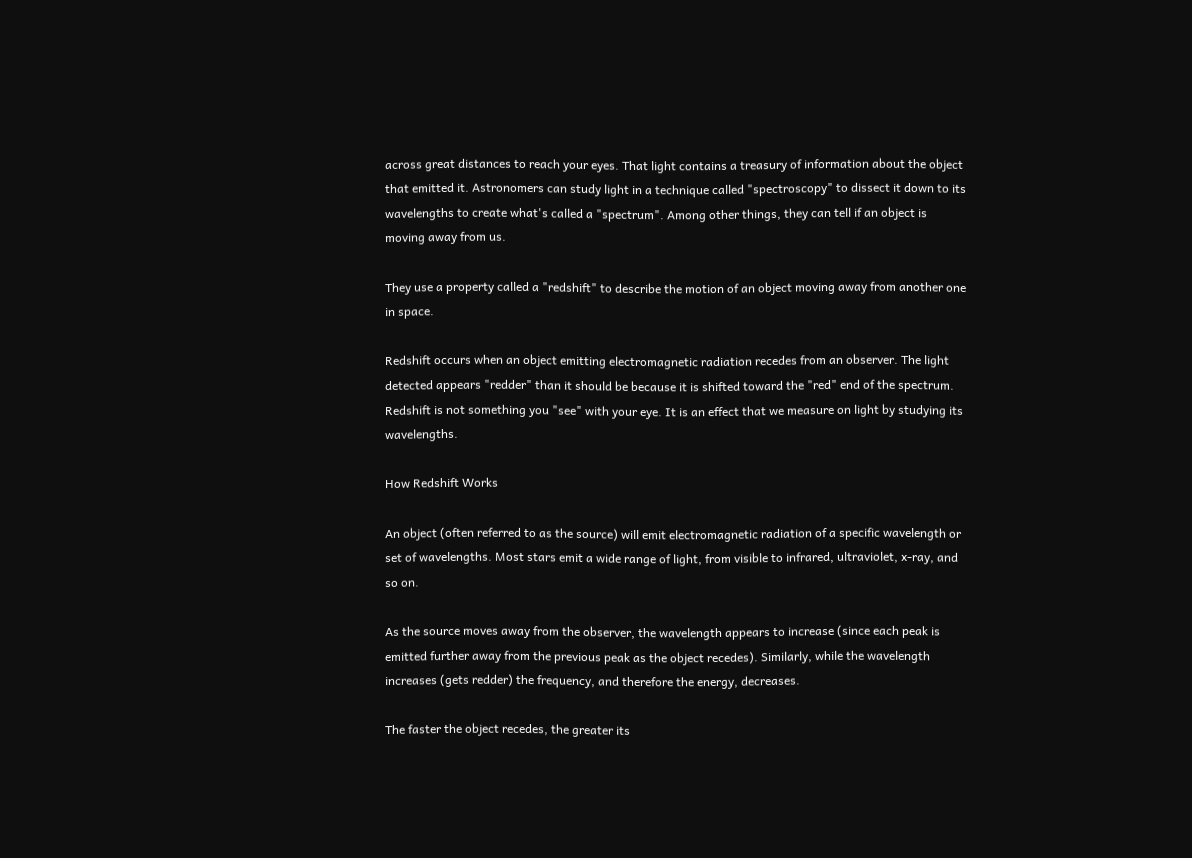across great distances to reach your eyes. That light contains a treasury of information about the object that emitted it. Astronomers can study light in a technique called "spectroscopy" to dissect it down to its wavelengths to create what's called a "spectrum". Among other things, they can tell if an object is moving away from us.

They use a property called a "redshift" to describe the motion of an object moving away from another one in space.

Redshift occurs when an object emitting electromagnetic radiation recedes from an observer. The light detected appears "redder" than it should be because it is shifted toward the "red" end of the spectrum. Redshift is not something you "see" with your eye. It is an effect that we measure on light by studying its wavelengths.

How Redshift Works

An object (often referred to as the source) will emit electromagnetic radiation of a specific wavelength or set of wavelengths. Most stars emit a wide range of light, from visible to infrared, ultraviolet, x-ray, and so on.

As the source moves away from the observer, the wavelength appears to increase (since each peak is emitted further away from the previous peak as the object recedes). Similarly, while the wavelength increases (gets redder) the frequency, and therefore the energy, decreases.

The faster the object recedes, the greater its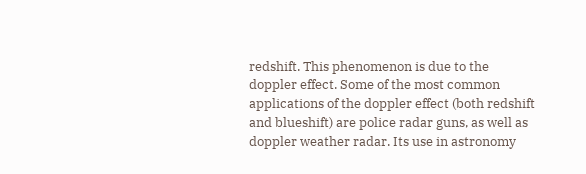redshift. This phenomenon is due to the doppler effect. Some of the most common applications of the doppler effect (both redshift and blueshift) are police radar guns, as well as doppler weather radar. Its use in astronomy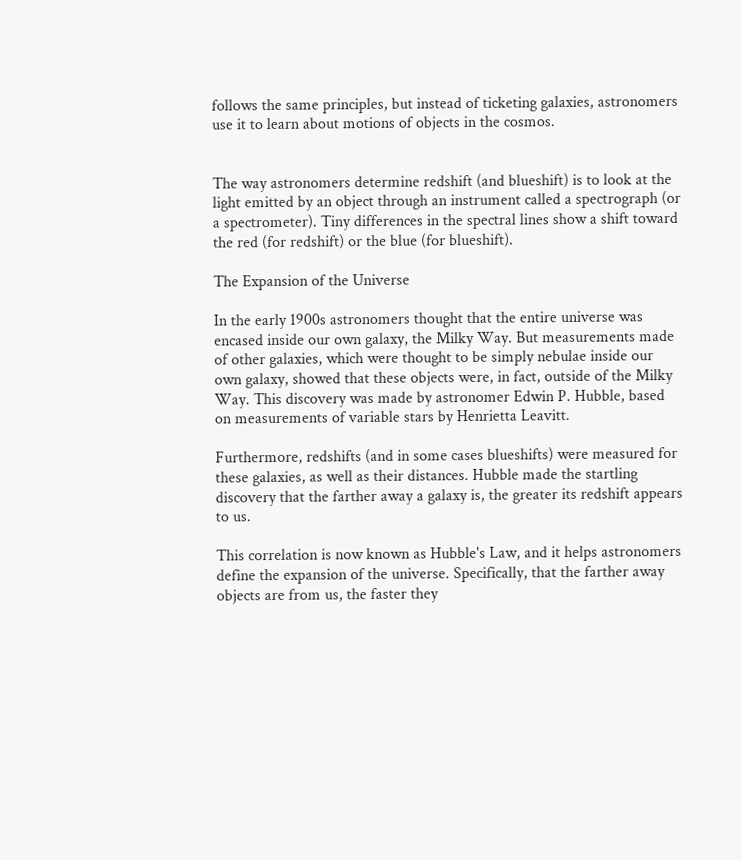follows the same principles, but instead of ticketing galaxies, astronomers use it to learn about motions of objects in the cosmos.


The way astronomers determine redshift (and blueshift) is to look at the light emitted by an object through an instrument called a spectrograph (or a spectrometer). Tiny differences in the spectral lines show a shift toward the red (for redshift) or the blue (for blueshift).

The Expansion of the Universe

In the early 1900s astronomers thought that the entire universe was encased inside our own galaxy, the Milky Way. But measurements made of other galaxies, which were thought to be simply nebulae inside our own galaxy, showed that these objects were, in fact, outside of the Milky Way. This discovery was made by astronomer Edwin P. Hubble, based on measurements of variable stars by Henrietta Leavitt.

Furthermore, redshifts (and in some cases blueshifts) were measured for these galaxies, as well as their distances. Hubble made the startling discovery that the farther away a galaxy is, the greater its redshift appears to us.

This correlation is now known as Hubble's Law, and it helps astronomers define the expansion of the universe. Specifically, that the farther away objects are from us, the faster they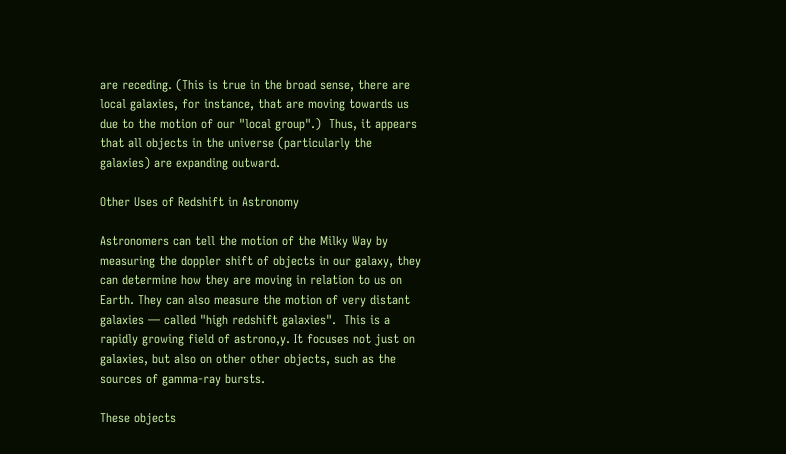are receding. (This is true in the broad sense, there are local galaxies, for instance, that are moving towards us due to the motion of our "local group".)  Thus, it appears that all objects in the universe (particularly the galaxies) are expanding outward.

Other Uses of Redshift in Astronomy

Astronomers can tell the motion of the Milky Way by measuring the doppler shift of objects in our galaxy, they can determine how they are moving in relation to us on Earth. They can also measure the motion of very distant galaxies — called "high redshift galaxies".  This is a rapidly growing field of astrono,y. It focuses not just on galaxies, but also on other other objects, such as the sources of gamma-ray bursts.

These objects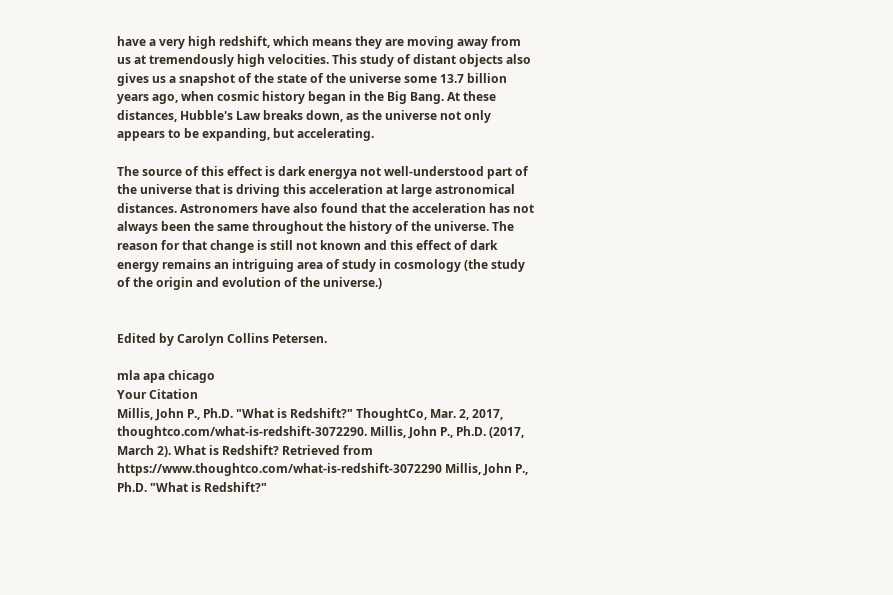have a very high redshift, which means they are moving away from us at tremendously high velocities. This study of distant objects also gives us a snapshot of the state of the universe some 13.7 billion years ago, when cosmic history began in the Big Bang. At these distances, Hubble's Law breaks down, as the universe not only appears to be expanding, but accelerating.

The source of this effect is dark energya not well-understood part of the universe that is driving this acceleration at large astronomical distances. Astronomers have also found that the acceleration has not always been the same throughout the history of the universe. The reason for that change is still not known and this effect of dark energy remains an intriguing area of study in cosmology (the study of the origin and evolution of the universe.)


Edited by Carolyn Collins Petersen.

mla apa chicago
Your Citation
Millis, John P., Ph.D. "What is Redshift?" ThoughtCo, Mar. 2, 2017, thoughtco.com/what-is-redshift-3072290. Millis, John P., Ph.D. (2017, March 2). What is Redshift? Retrieved from https://www.thoughtco.com/what-is-redshift-3072290 Millis, John P., Ph.D. "What is Redshift?"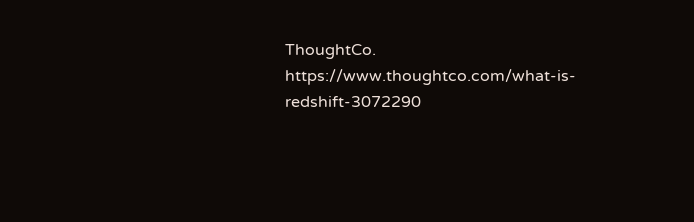ThoughtCo. https://www.thoughtco.com/what-is-redshift-3072290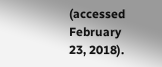(accessed February 23, 2018).